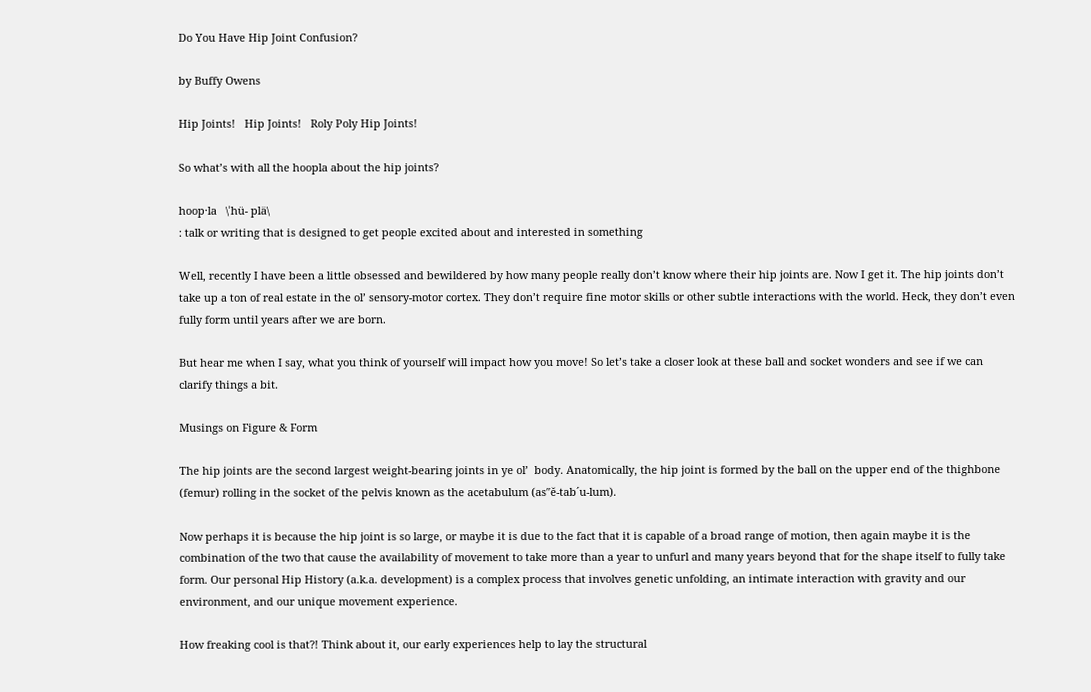Do You Have Hip Joint Confusion?

by Buffy Owens

Hip Joints!   Hip Joints!   Roly Poly Hip Joints!

So what’s with all the hoopla about the hip joints?

hoop·la   \ˈhü- plä\
: talk or writing that is designed to get people excited about and interested in something

Well, recently I have been a little obsessed and bewildered by how many people really don’t know where their hip joints are. Now I get it. The hip joints don’t take up a ton of real estate in the ol’ sensory-motor cortex. They don’t require fine motor skills or other subtle interactions with the world. Heck, they don’t even fully form until years after we are born.

But hear me when I say, what you think of yourself will impact how you move! So let’s take a closer look at these ball and socket wonders and see if we can clarify things a bit.

Musings on Figure & Form

The hip joints are the second largest weight-bearing joints in ye ol’  body. Anatomically, the hip joint is formed by the ball on the upper end of the thighbone (femur) rolling in the socket of the pelvis known as the acetabulum (as″ĕ-tab´u-lum).

Now perhaps it is because the hip joint is so large, or maybe it is due to the fact that it is capable of a broad range of motion, then again maybe it is the combination of the two that cause the availability of movement to take more than a year to unfurl and many years beyond that for the shape itself to fully take form. Our personal Hip History (a.k.a. development) is a complex process that involves genetic unfolding, an intimate interaction with gravity and our environment, and our unique movement experience.

How freaking cool is that?! Think about it, our early experiences help to lay the structural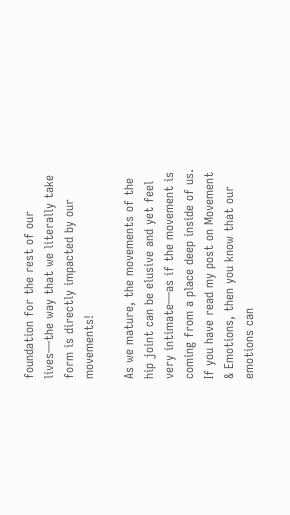foundation for the rest of our lives—the way that we literally take form is directly impacted by our movements!

As we mature, the movements of the hip joint can be elusive and yet feel very intimate—as if the movement is coming from a place deep inside of us. If you have read my post on Movement & Emotions, then you know that our emotions can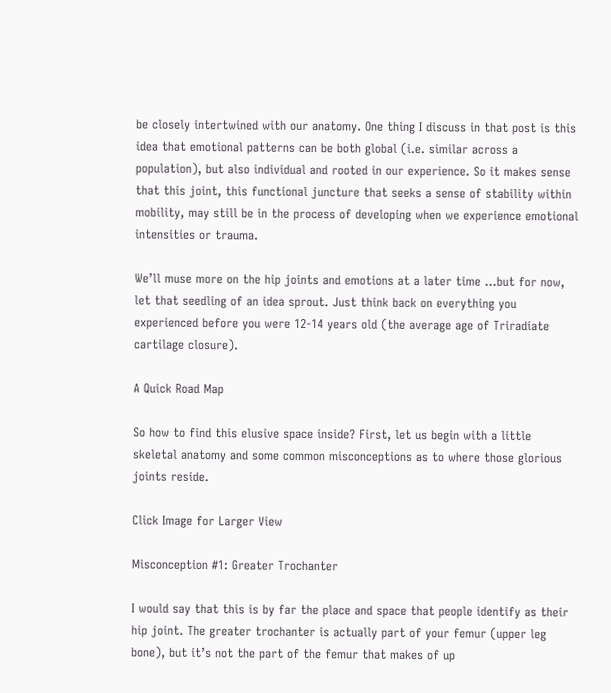be closely intertwined with our anatomy. One thing I discuss in that post is this idea that emotional patterns can be both global (i.e. similar across a population), but also individual and rooted in our experience. So it makes sense that this joint, this functional juncture that seeks a sense of stability within mobility, may still be in the process of developing when we experience emotional intensities or trauma.

We’ll muse more on the hip joints and emotions at a later time …but for now, let that seedling of an idea sprout. Just think back on everything you experienced before you were 12-14 years old (the average age of Triradiate cartilage closure).

A Quick Road Map

So how to find this elusive space inside? First, let us begin with a little skeletal anatomy and some common misconceptions as to where those glorious joints reside.

Click Image for Larger View

Misconception #1: Greater Trochanter

I would say that this is by far the place and space that people identify as their hip joint. The greater trochanter is actually part of your femur (upper leg bone), but it’s not the part of the femur that makes of up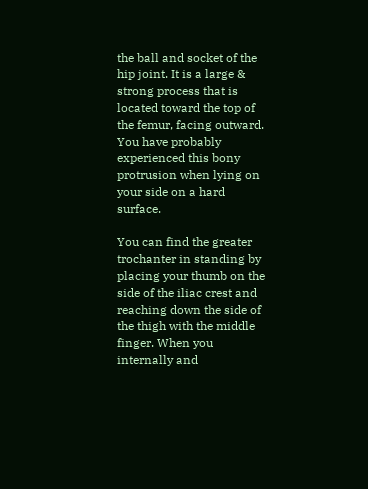the ball and socket of the hip joint. It is a large & strong process that is located toward the top of the femur, facing outward. You have probably experienced this bony protrusion when lying on your side on a hard surface.

You can find the greater trochanter in standing by placing your thumb on the side of the iliac crest and reaching down the side of the thigh with the middle finger. When you internally and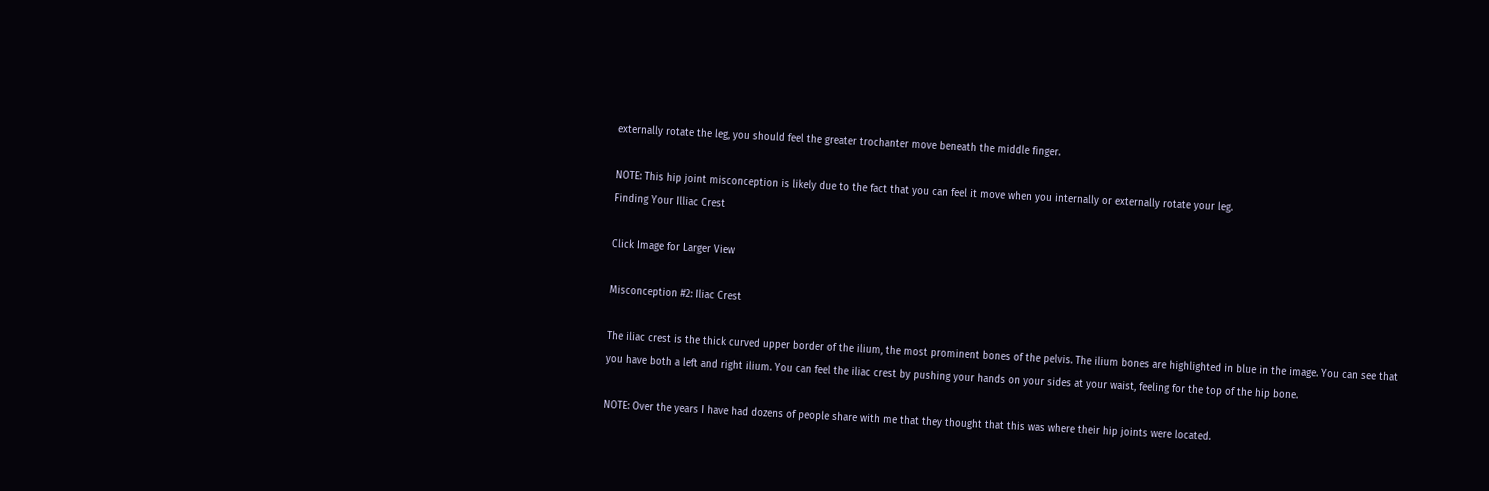externally rotate the leg, you should feel the greater trochanter move beneath the middle finger.

NOTE: This hip joint misconception is likely due to the fact that you can feel it move when you internally or externally rotate your leg.
Finding Your Illiac Crest

Click Image for Larger View

Misconception #2: Iliac Crest

The iliac crest is the thick curved upper border of the ilium, the most prominent bones of the pelvis. The ilium bones are highlighted in blue in the image. You can see that you have both a left and right ilium. You can feel the iliac crest by pushing your hands on your sides at your waist, feeling for the top of the hip bone.

NOTE: Over the years I have had dozens of people share with me that they thought that this was where their hip joints were located.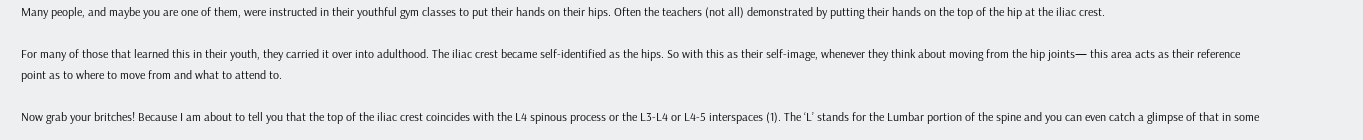Many people, and maybe you are one of them, were instructed in their youthful gym classes to put their hands on their hips. Often the teachers (not all) demonstrated by putting their hands on the top of the hip at the iliac crest.

For many of those that learned this in their youth, they carried it over into adulthood. The iliac crest became self-identified as the hips. So with this as their self-image, whenever they think about moving from the hip joints— this area acts as their reference point as to where to move from and what to attend to.

Now grab your britches! Because I am about to tell you that the top of the iliac crest coincides with the L4 spinous process or the L3-L4 or L4-5 interspaces (1). The ‘L’ stands for the Lumbar portion of the spine and you can even catch a glimpse of that in some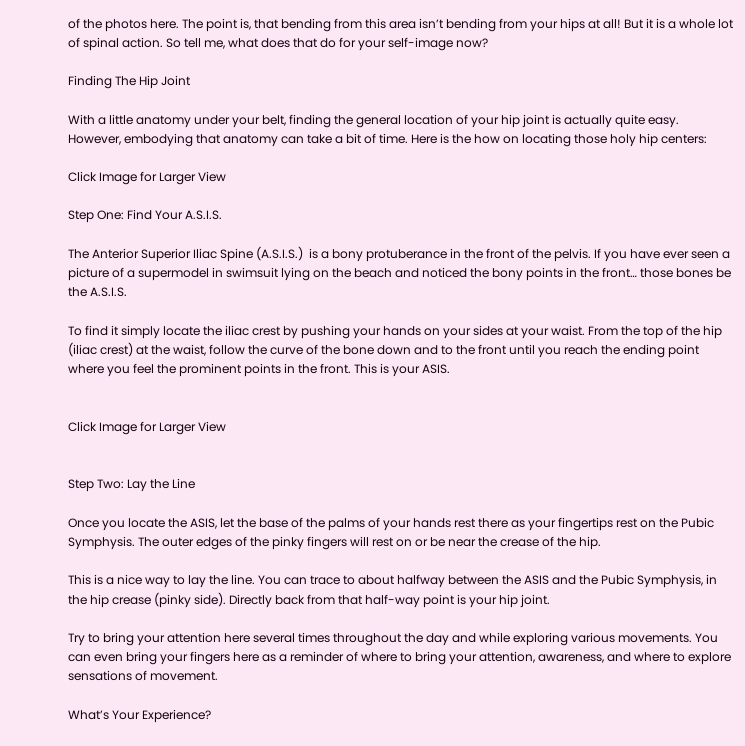of the photos here. The point is, that bending from this area isn’t bending from your hips at all! But it is a whole lot of spinal action. So tell me, what does that do for your self-image now?

Finding The Hip Joint

With a little anatomy under your belt, finding the general location of your hip joint is actually quite easy. However, embodying that anatomy can take a bit of time. Here is the how on locating those holy hip centers:

Click Image for Larger View

Step One: Find Your A.S.I.S.

The Anterior Superior Iliac Spine (A.S.I.S.)  is a bony protuberance in the front of the pelvis. If you have ever seen a picture of a supermodel in swimsuit lying on the beach and noticed the bony points in the front… those bones be the A.S.I.S.

To find it simply locate the iliac crest by pushing your hands on your sides at your waist. From the top of the hip (iliac crest) at the waist, follow the curve of the bone down and to the front until you reach the ending point where you feel the prominent points in the front. This is your ASIS.


Click Image for Larger View


Step Two: Lay the Line

Once you locate the ASIS, let the base of the palms of your hands rest there as your fingertips rest on the Pubic Symphysis. The outer edges of the pinky fingers will rest on or be near the crease of the hip.

This is a nice way to lay the line. You can trace to about halfway between the ASIS and the Pubic Symphysis, in the hip crease (pinky side). Directly back from that half-way point is your hip joint.

Try to bring your attention here several times throughout the day and while exploring various movements. You can even bring your fingers here as a reminder of where to bring your attention, awareness, and where to explore sensations of movement.

What’s Your Experience?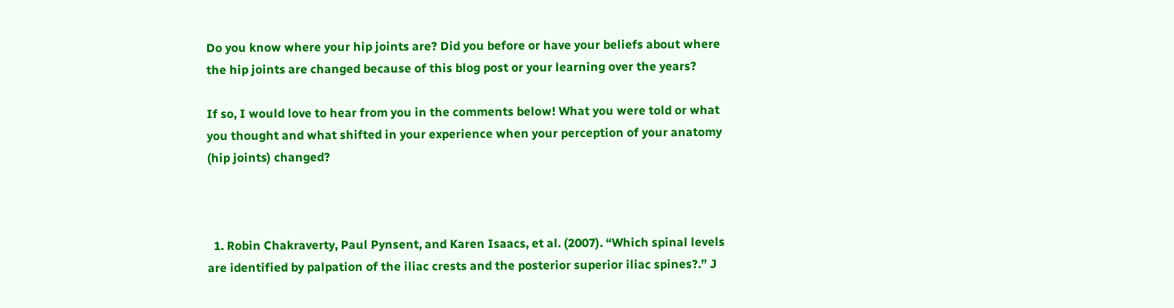Do you know where your hip joints are? Did you before or have your beliefs about where the hip joints are changed because of this blog post or your learning over the years?

If so, I would love to hear from you in the comments below! What you were told or what you thought and what shifted in your experience when your perception of your anatomy (hip joints) changed?



  1. Robin Chakraverty, Paul Pynsent, and Karen Isaacs, et al. (2007). “Which spinal levels are identified by palpation of the iliac crests and the posterior superior iliac spines?.” J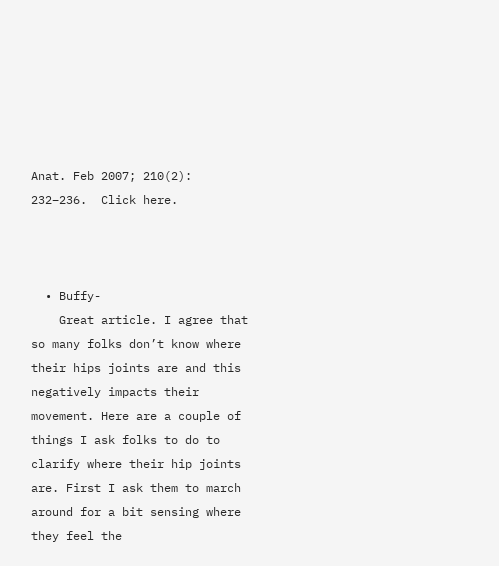Anat. Feb 2007; 210(2): 232–236.  Click here.



  • Buffy-
    Great article. I agree that so many folks don’t know where their hips joints are and this negatively impacts their movement. Here are a couple of things I ask folks to do to clarify where their hip joints are. First I ask them to march around for a bit sensing where they feel the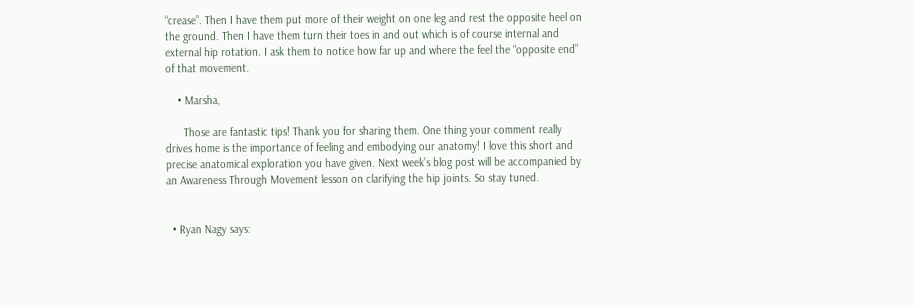“crease”. Then I have them put more of their weight on one leg and rest the opposite heel on the ground. Then I have them turn their toes in and out which is of course internal and external hip rotation. I ask them to notice how far up and where the feel the “opposite end” of that movement.

    • Marsha,

      Those are fantastic tips! Thank you for sharing them. One thing your comment really drives home is the importance of feeling and embodying our anatomy! I love this short and precise anatomical exploration you have given. Next week’s blog post will be accompanied by an Awareness Through Movement lesson on clarifying the hip joints. So stay tuned.


  • Ryan Nagy says: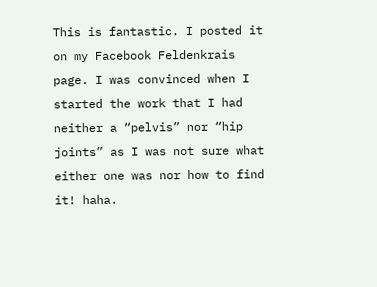This is fantastic. I posted it on my Facebook Feldenkrais page. I was convinced when I started the work that I had neither a “pelvis” nor “hip joints” as I was not sure what either one was nor how to find it! haha.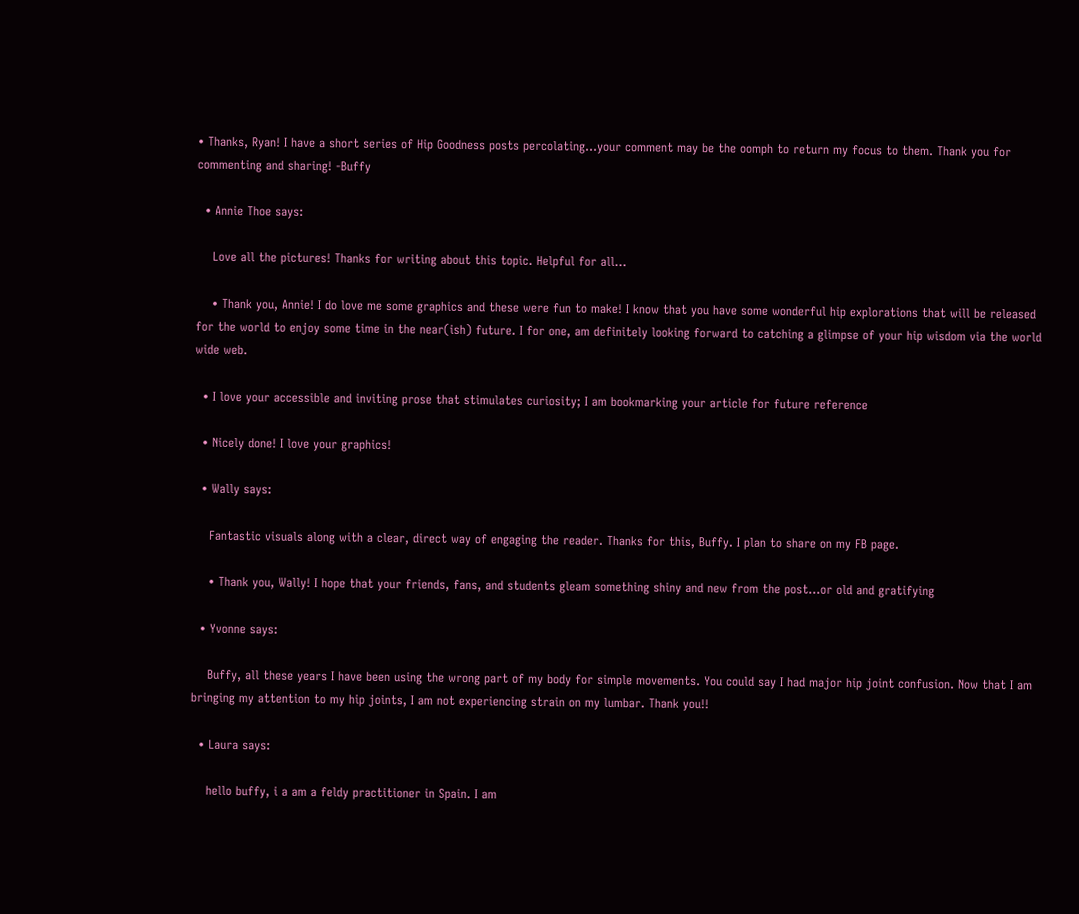• Thanks, Ryan! I have a short series of Hip Goodness posts percolating…your comment may be the oomph to return my focus to them. Thank you for commenting and sharing! -Buffy

  • Annie Thoe says:

    Love all the pictures! Thanks for writing about this topic. Helpful for all…

    • Thank you, Annie! I do love me some graphics and these were fun to make! I know that you have some wonderful hip explorations that will be released for the world to enjoy some time in the near(ish) future. I for one, am definitely looking forward to catching a glimpse of your hip wisdom via the world wide web.

  • I love your accessible and inviting prose that stimulates curiosity; I am bookmarking your article for future reference

  • Nicely done! I love your graphics!

  • Wally says:

    Fantastic visuals along with a clear, direct way of engaging the reader. Thanks for this, Buffy. I plan to share on my FB page.

    • Thank you, Wally! I hope that your friends, fans, and students gleam something shiny and new from the post…or old and gratifying

  • Yvonne says:

    Buffy, all these years I have been using the wrong part of my body for simple movements. You could say I had major hip joint confusion. Now that I am bringing my attention to my hip joints, I am not experiencing strain on my lumbar. Thank you!!

  • Laura says:

    hello buffy, i a am a feldy practitioner in Spain. I am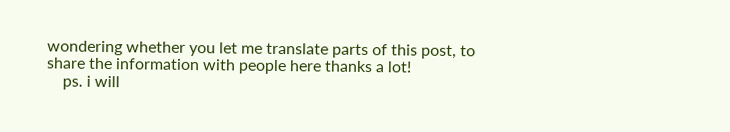wondering whether you let me translate parts of this post, to share the information with people here thanks a lot!
    ps. i will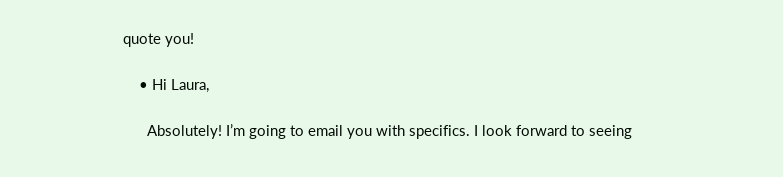quote you!

    • Hi Laura,

      Absolutely! I’m going to email you with specifics. I look forward to seeing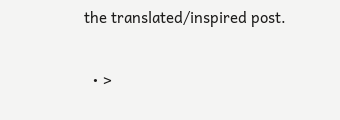the translated/inspired post.


  • >